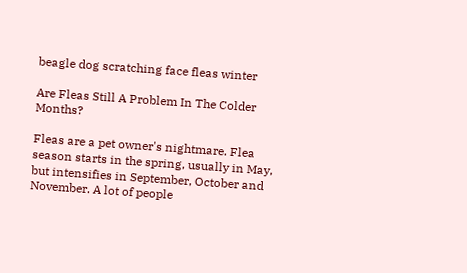beagle dog scratching face fleas winter

Are Fleas Still A Problem In The Colder Months?

Fleas are a pet owner's nightmare. Flea season starts in the spring, usually in May, but intensifies in September, October and November. A lot of people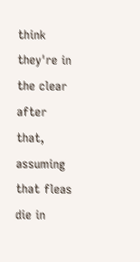think they're in the clear after that, assuming that fleas die in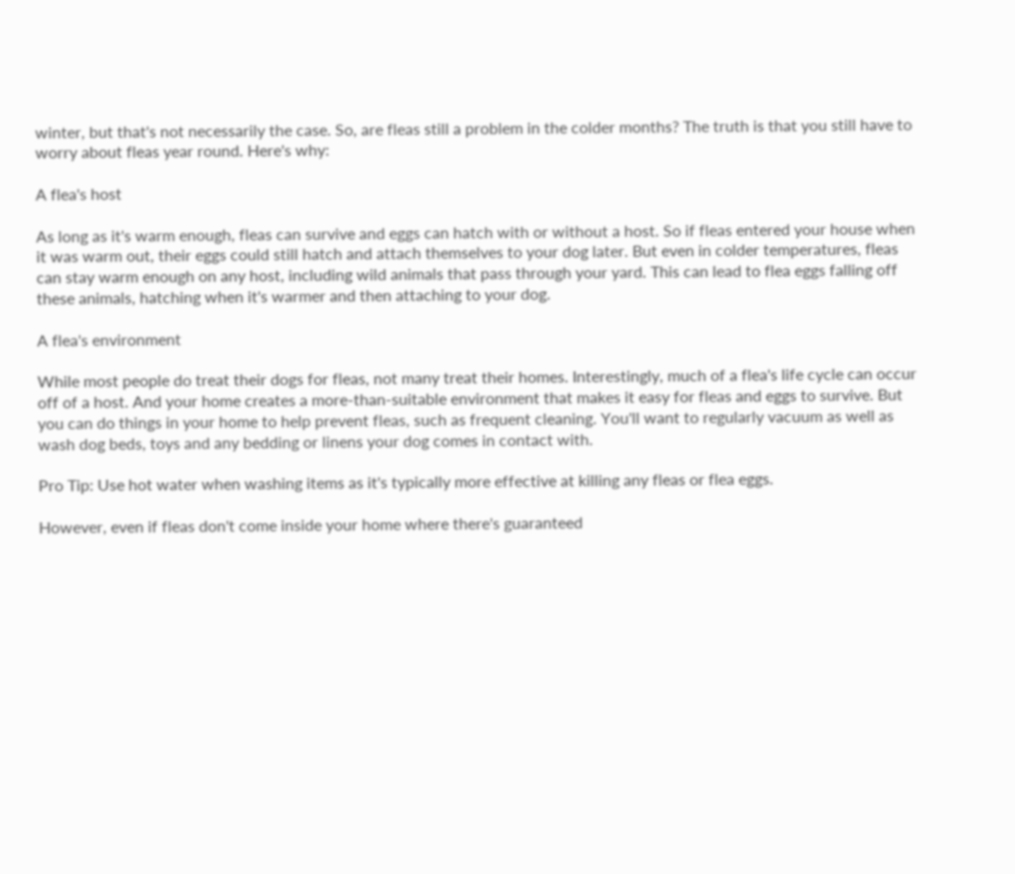winter, but that's not necessarily the case. So, are fleas still a problem in the colder months? The truth is that you still have to worry about fleas year round. Here's why:

A flea's host

As long as it's warm enough, fleas can survive and eggs can hatch with or without a host. So if fleas entered your house when it was warm out, their eggs could still hatch and attach themselves to your dog later. But even in colder temperatures, fleas can stay warm enough on any host, including wild animals that pass through your yard. This can lead to flea eggs falling off these animals, hatching when it's warmer and then attaching to your dog.

A flea's environment

While most people do treat their dogs for fleas, not many treat their homes. Interestingly, much of a flea's life cycle can occur off of a host. And your home creates a more-than-suitable environment that makes it easy for fleas and eggs to survive. But you can do things in your home to help prevent fleas, such as frequent cleaning. You'll want to regularly vacuum as well as wash dog beds, toys and any bedding or linens your dog comes in contact with.

Pro Tip: Use hot water when washing items as it's typically more effective at killing any fleas or flea eggs.

However, even if fleas don't come inside your home where there's guaranteed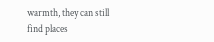warmth, they can still find places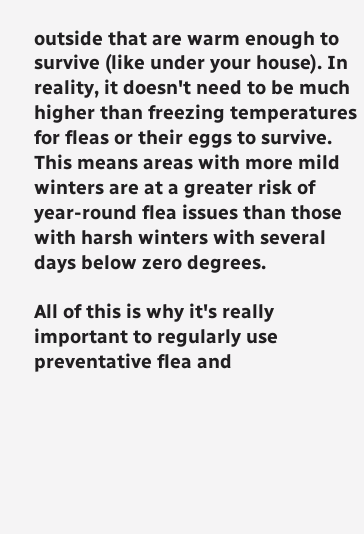outside that are warm enough to survive (like under your house). In reality, it doesn't need to be much higher than freezing temperatures for fleas or their eggs to survive. This means areas with more mild winters are at a greater risk of year-round flea issues than those with harsh winters with several days below zero degrees.

All of this is why it's really important to regularly use preventative flea and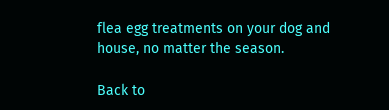flea egg treatments on your dog and house, no matter the season.

Back to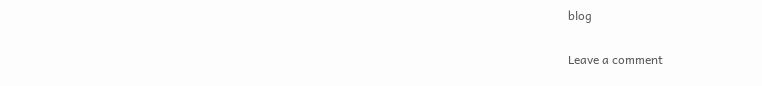blog

Leave a comment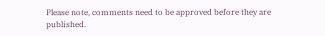Please note, comments need to be approved before they are published.